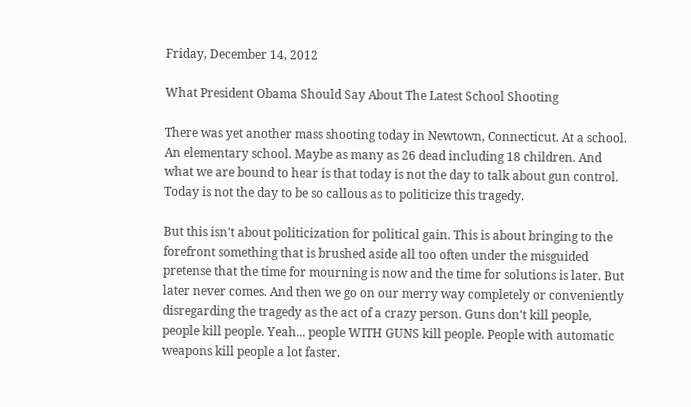Friday, December 14, 2012

What President Obama Should Say About The Latest School Shooting

There was yet another mass shooting today in Newtown, Connecticut. At a school. An elementary school. Maybe as many as 26 dead including 18 children. And what we are bound to hear is that today is not the day to talk about gun control. Today is not the day to be so callous as to politicize this tragedy.

But this isn't about politicization for political gain. This is about bringing to the forefront something that is brushed aside all too often under the misguided pretense that the time for mourning is now and the time for solutions is later. But later never comes. And then we go on our merry way completely or conveniently disregarding the tragedy as the act of a crazy person. Guns don't kill people, people kill people. Yeah... people WITH GUNS kill people. People with automatic weapons kill people a lot faster.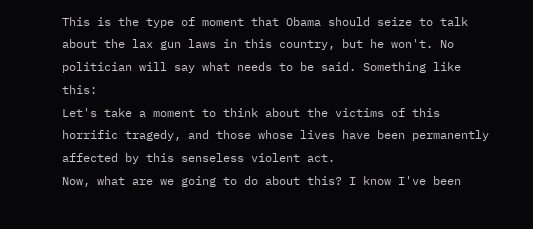This is the type of moment that Obama should seize to talk about the lax gun laws in this country, but he won't. No politician will say what needs to be said. Something like this:
Let's take a moment to think about the victims of this horrific tragedy, and those whose lives have been permanently affected by this senseless violent act.
Now, what are we going to do about this? I know I've been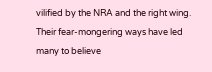vilified by the NRA and the right wing. Their fear-mongering ways have led many to believe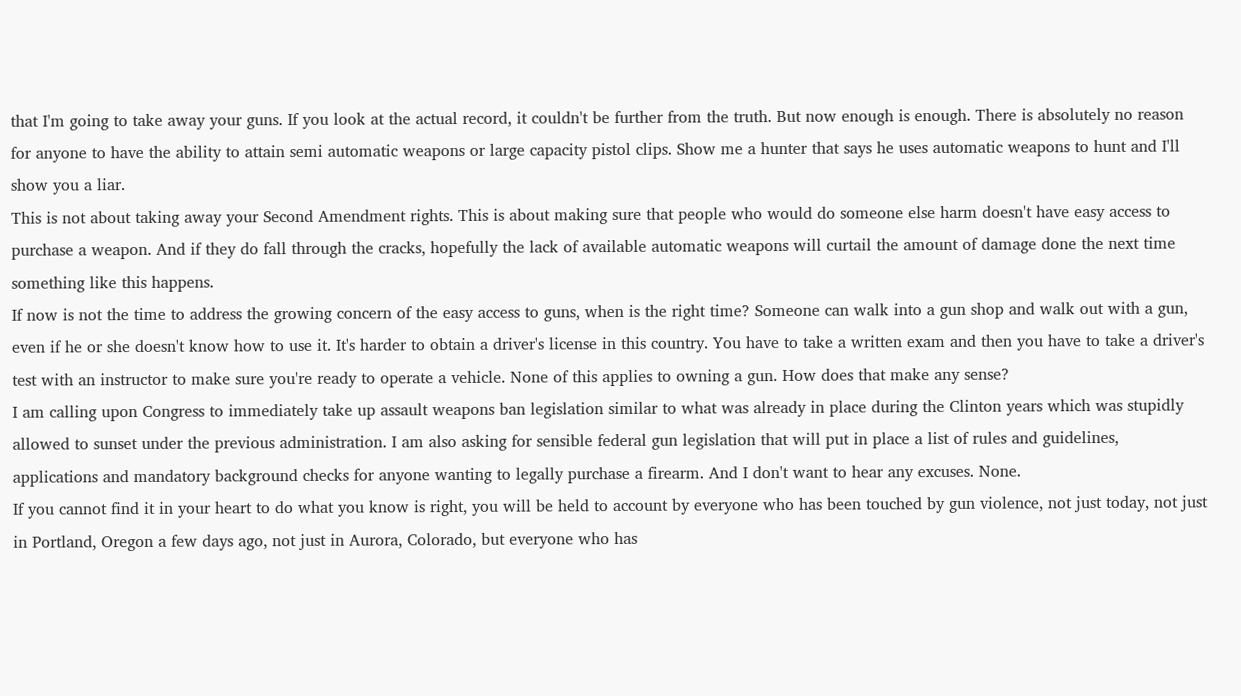that I'm going to take away your guns. If you look at the actual record, it couldn't be further from the truth. But now enough is enough. There is absolutely no reason for anyone to have the ability to attain semi automatic weapons or large capacity pistol clips. Show me a hunter that says he uses automatic weapons to hunt and I'll show you a liar.
This is not about taking away your Second Amendment rights. This is about making sure that people who would do someone else harm doesn't have easy access to purchase a weapon. And if they do fall through the cracks, hopefully the lack of available automatic weapons will curtail the amount of damage done the next time something like this happens.
If now is not the time to address the growing concern of the easy access to guns, when is the right time? Someone can walk into a gun shop and walk out with a gun, even if he or she doesn't know how to use it. It's harder to obtain a driver's license in this country. You have to take a written exam and then you have to take a driver's test with an instructor to make sure you're ready to operate a vehicle. None of this applies to owning a gun. How does that make any sense?
I am calling upon Congress to immediately take up assault weapons ban legislation similar to what was already in place during the Clinton years which was stupidly allowed to sunset under the previous administration. I am also asking for sensible federal gun legislation that will put in place a list of rules and guidelines, applications and mandatory background checks for anyone wanting to legally purchase a firearm. And I don't want to hear any excuses. None.
If you cannot find it in your heart to do what you know is right, you will be held to account by everyone who has been touched by gun violence, not just today, not just in Portland, Oregon a few days ago, not just in Aurora, Colorado, but everyone who has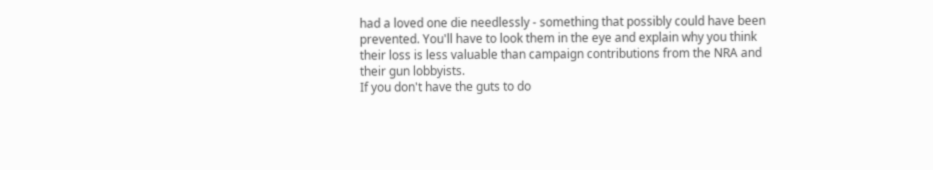had a loved one die needlessly - something that possibly could have been prevented. You'll have to look them in the eye and explain why you think their loss is less valuable than campaign contributions from the NRA and their gun lobbyists.
If you don't have the guts to do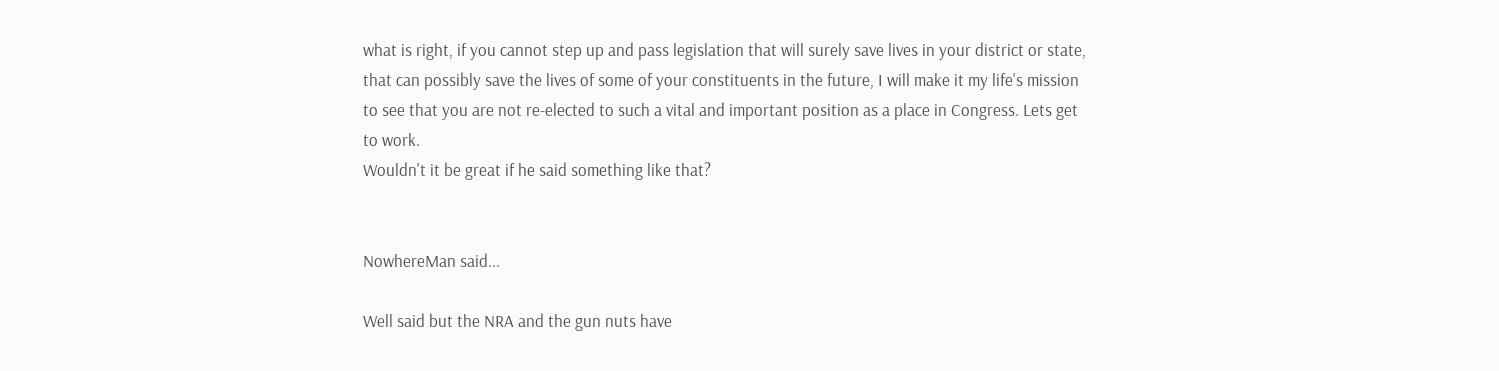what is right, if you cannot step up and pass legislation that will surely save lives in your district or state, that can possibly save the lives of some of your constituents in the future, I will make it my life's mission to see that you are not re-elected to such a vital and important position as a place in Congress. Lets get to work.
Wouldn't it be great if he said something like that?


NowhereMan said...

Well said but the NRA and the gun nuts have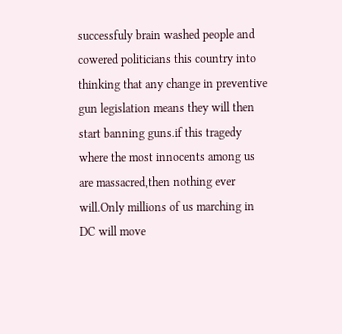successfuly brain washed people and cowered politicians this country into thinking that any change in preventive gun legislation means they will then start banning guns.if this tragedy where the most innocents among us are massacred,then nothing ever will.Only millions of us marching in DC will move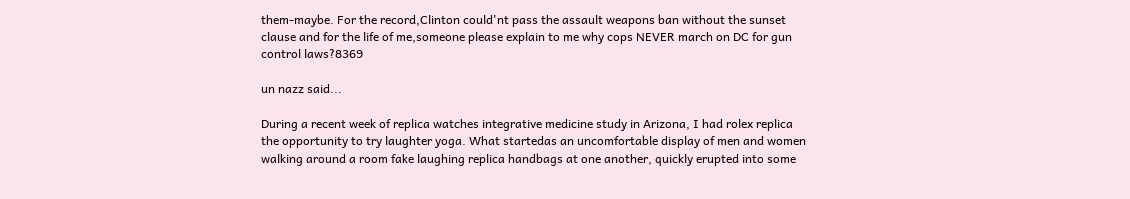them-maybe. For the record,Clinton could'nt pass the assault weapons ban without the sunset clause and for the life of me,someone please explain to me why cops NEVER march on DC for gun control laws?8369

un nazz said...

During a recent week of replica watches integrative medicine study in Arizona, I had rolex replica the opportunity to try laughter yoga. What startedas an uncomfortable display of men and women walking around a room fake laughing replica handbags at one another, quickly erupted into some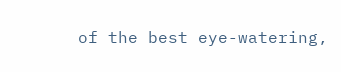of the best eye-watering,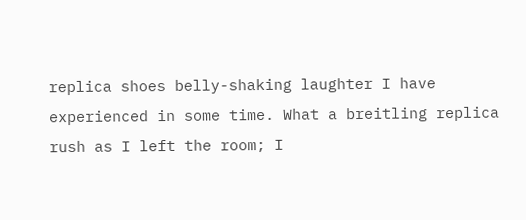replica shoes belly-shaking laughter I have experienced in some time. What a breitling replica rush as I left the room; I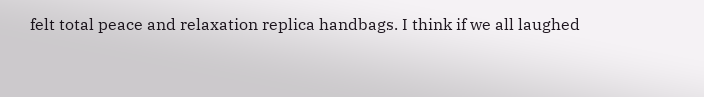felt total peace and relaxation replica handbags. I think if we all laughed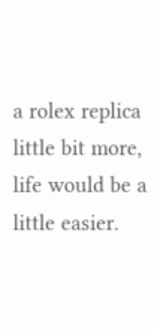a rolex replica little bit more, life would be a little easier.